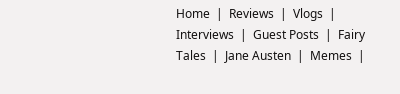Home  |  Reviews  |  Vlogs  |  Interviews  |  Guest Posts  |  Fairy Tales  |  Jane Austen  |  Memes  |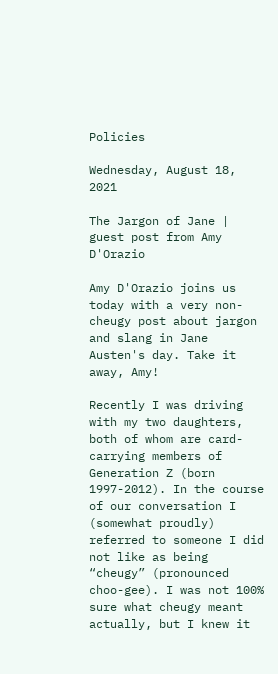Policies

Wednesday, August 18, 2021

The Jargon of Jane | guest post from Amy D'Orazio

Amy D'Orazio joins us today with a very non-cheugy post about jargon and slang in Jane Austen's day. Take it away, Amy!

Recently I was driving with my two daughters, both of whom are card-carrying members of Generation Z (born 1997-2012). In the course of our conversation I (somewhat proudly) referred to someone I did not like as being “cheugy” (pronounced choo-gee). I was not 100% sure what cheugy meant actually, but I knew it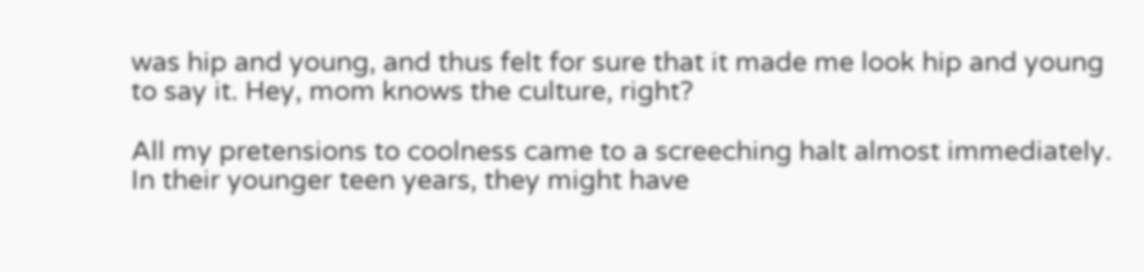was hip and young, and thus felt for sure that it made me look hip and young to say it. Hey, mom knows the culture, right?

All my pretensions to coolness came to a screeching halt almost immediately. In their younger teen years, they might have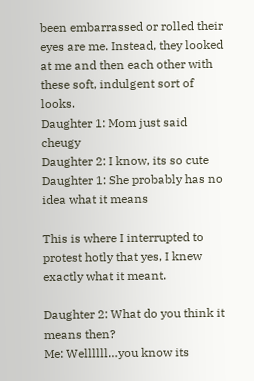been embarrassed or rolled their eyes are me. Instead, they looked at me and then each other with these soft, indulgent sort of looks.
Daughter 1: Mom just said cheugy
Daughter 2: I know, its so cute
Daughter 1: She probably has no idea what it means

This is where I interrupted to protest hotly that yes, I knew exactly what it meant.

Daughter 2: What do you think it means then?
Me: Wellllll…you know its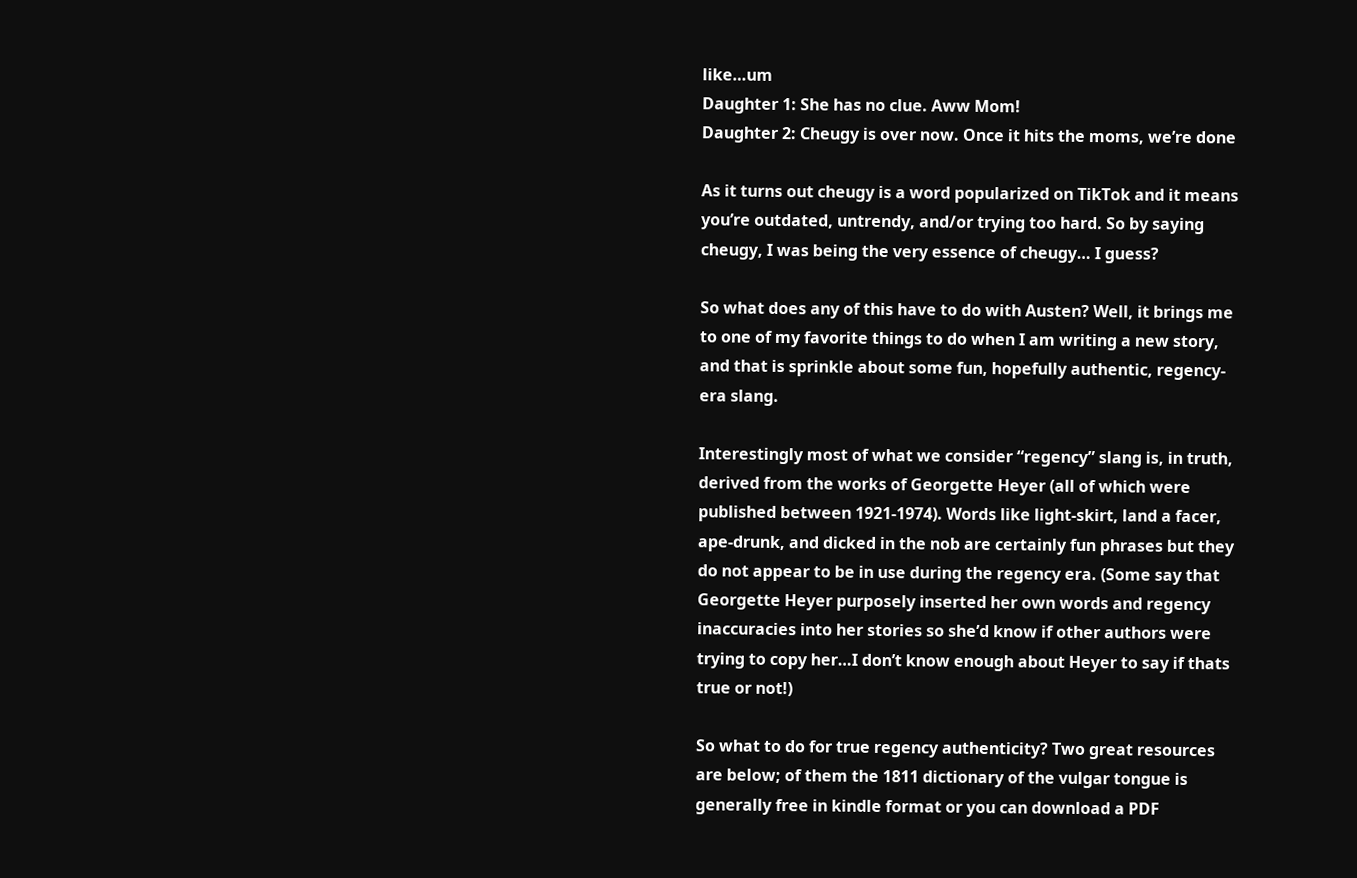like…um
Daughter 1: She has no clue. Aww Mom!
Daughter 2: Cheugy is over now. Once it hits the moms, we’re done

As it turns out cheugy is a word popularized on TikTok and it means you’re outdated, untrendy, and/or trying too hard. So by saying cheugy, I was being the very essence of cheugy… I guess?

So what does any of this have to do with Austen? Well, it brings me to one of my favorite things to do when I am writing a new story, and that is sprinkle about some fun, hopefully authentic, regency-era slang.

Interestingly most of what we consider “regency” slang is, in truth, derived from the works of Georgette Heyer (all of which were published between 1921-1974). Words like light-skirt, land a facer, ape-drunk, and dicked in the nob are certainly fun phrases but they do not appear to be in use during the regency era. (Some say that Georgette Heyer purposely inserted her own words and regency inaccuracies into her stories so she’d know if other authors were trying to copy her…I don’t know enough about Heyer to say if thats true or not!)

So what to do for true regency authenticity? Two great resources are below; of them the 1811 dictionary of the vulgar tongue is generally free in kindle format or you can download a PDF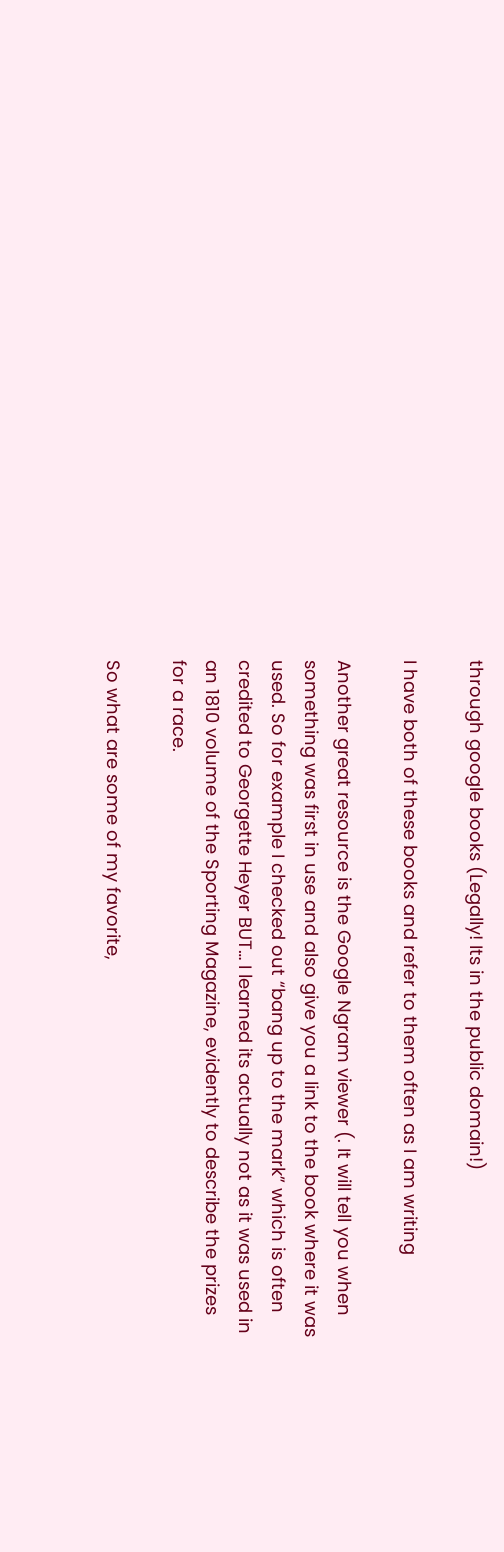through google books (Legally! Its in the public domain!)

I have both of these books and refer to them often as I am writing

Another great resource is the Google Ngram viewer (. It will tell you when something was first in use and also give you a link to the book where it was used. So for example I checked out “bang up to the mark” which is often credited to Georgette Heyer BUT… I learned its actually not as it was used in an 1810 volume of the Sporting Magazine, evidently to describe the prizes for a race.

So what are some of my favorite,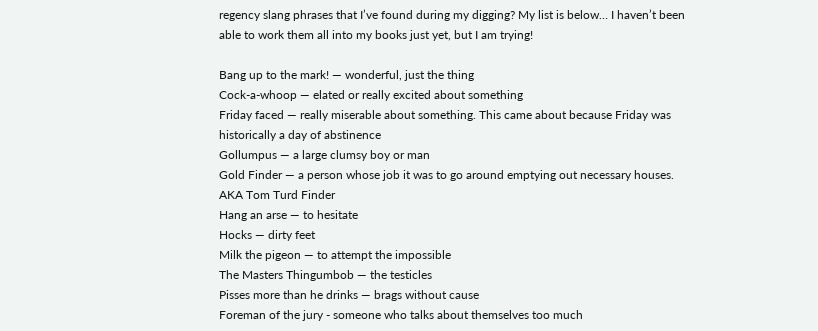regency slang phrases that I’ve found during my digging? My list is below… I haven’t been able to work them all into my books just yet, but I am trying!

Bang up to the mark! — wonderful, just the thing
Cock-a-whoop — elated or really excited about something
Friday faced — really miserable about something. This came about because Friday was historically a day of abstinence
Gollumpus — a large clumsy boy or man
Gold Finder — a person whose job it was to go around emptying out necessary houses. AKA Tom Turd Finder
Hang an arse — to hesitate
Hocks — dirty feet
Milk the pigeon — to attempt the impossible
The Masters Thingumbob — the testicles
Pisses more than he drinks — brags without cause
Foreman of the jury - someone who talks about themselves too much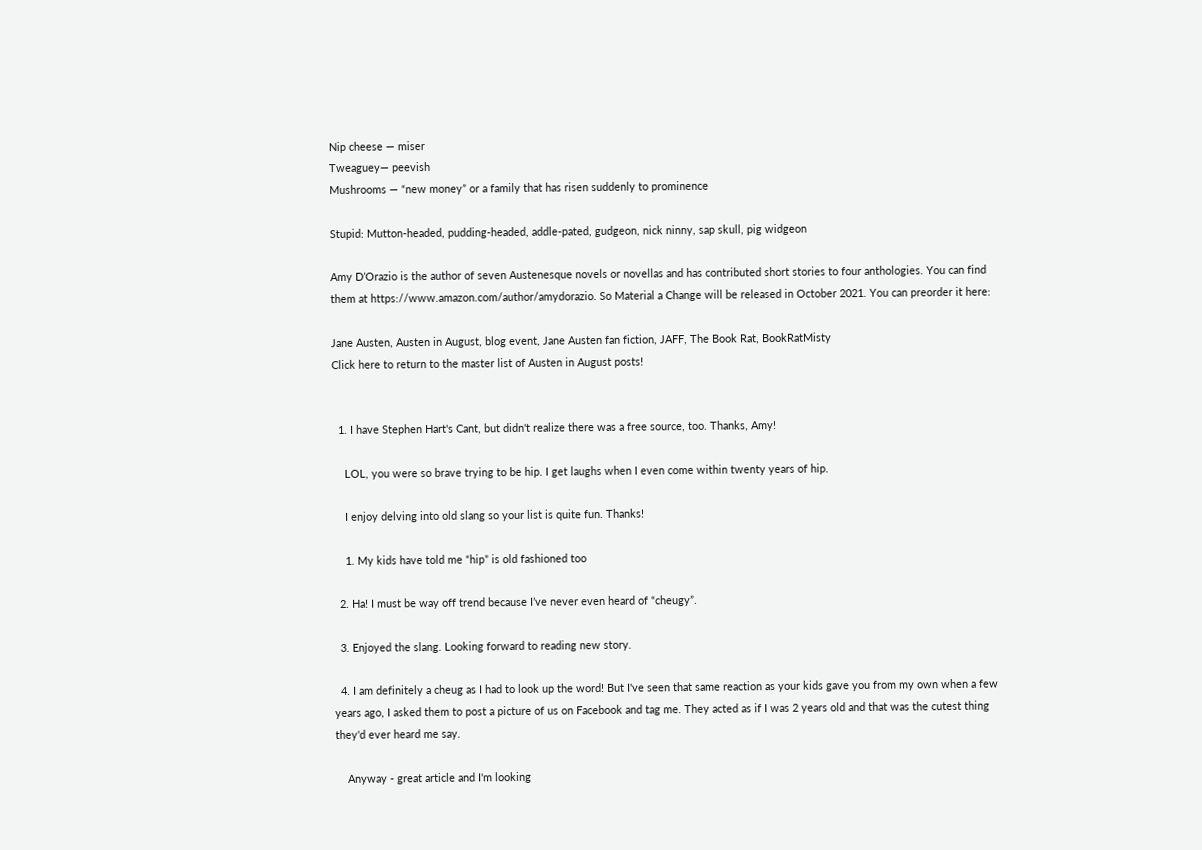Nip cheese — miser
Tweaguey— peevish
Mushrooms — “new money” or a family that has risen suddenly to prominence

Stupid: Mutton-headed, pudding-headed, addle-pated, gudgeon, nick ninny, sap skull, pig widgeon

Amy D’Orazio is the author of seven Austenesque novels or novellas and has contributed short stories to four anthologies. You can find them at https://www.amazon.com/author/amydorazio. So Material a Change will be released in October 2021. You can preorder it here:

Jane Austen, Austen in August, blog event, Jane Austen fan fiction, JAFF, The Book Rat, BookRatMisty
Click here to return to the master list of Austen in August posts!


  1. I have Stephen Hart's Cant, but didn't realize there was a free source, too. Thanks, Amy!

    LOL, you were so brave trying to be hip. I get laughs when I even come within twenty years of hip.

    I enjoy delving into old slang so your list is quite fun. Thanks!

    1. My kids have told me “hip” is old fashioned too

  2. Ha! I must be way off trend because I’ve never even heard of “cheugy”.

  3. Enjoyed the slang. Looking forward to reading new story.

  4. I am definitely a cheug as I had to look up the word! But I've seen that same reaction as your kids gave you from my own when a few years ago, I asked them to post a picture of us on Facebook and tag me. They acted as if I was 2 years old and that was the cutest thing they'd ever heard me say.

    Anyway - great article and I'm looking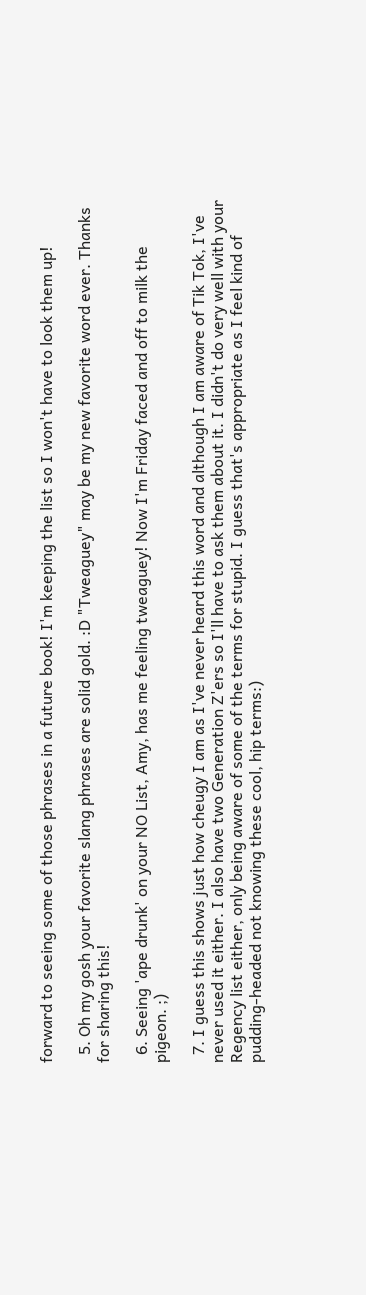forward to seeing some of those phrases in a future book! I'm keeping the list so I won't have to look them up!

  5. Oh my gosh your favorite slang phrases are solid gold. :D "Tweaguey" may be my new favorite word ever. Thanks for sharing this!

  6. Seeing 'ape drunk' on your NO List, Amy, has me feeling tweaguey! Now I'm Friday faced and off to milk the pigeon. ;)

  7. I guess this shows just how cheugy I am as I've never heard this word and although I am aware of Tik Tok, I've never used it either. I also have two Generation Z'ers so I'll have to ask them about it. I didn't do very well with your Regency list either, only being aware of some of the terms for stupid. I guess that's appropriate as I feel kind of pudding-headed not knowing these cool, hip terms:)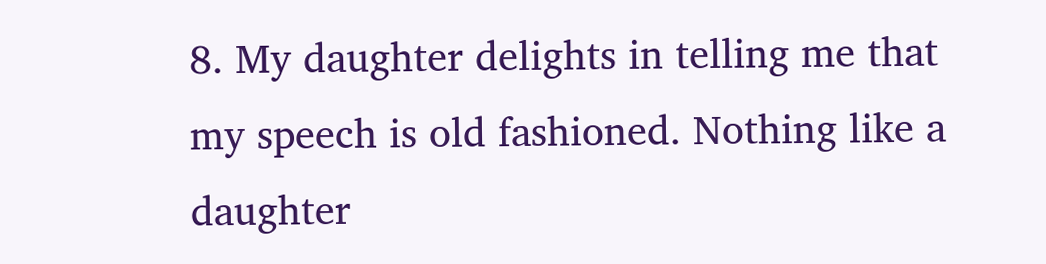8. My daughter delights in telling me that my speech is old fashioned. Nothing like a daughter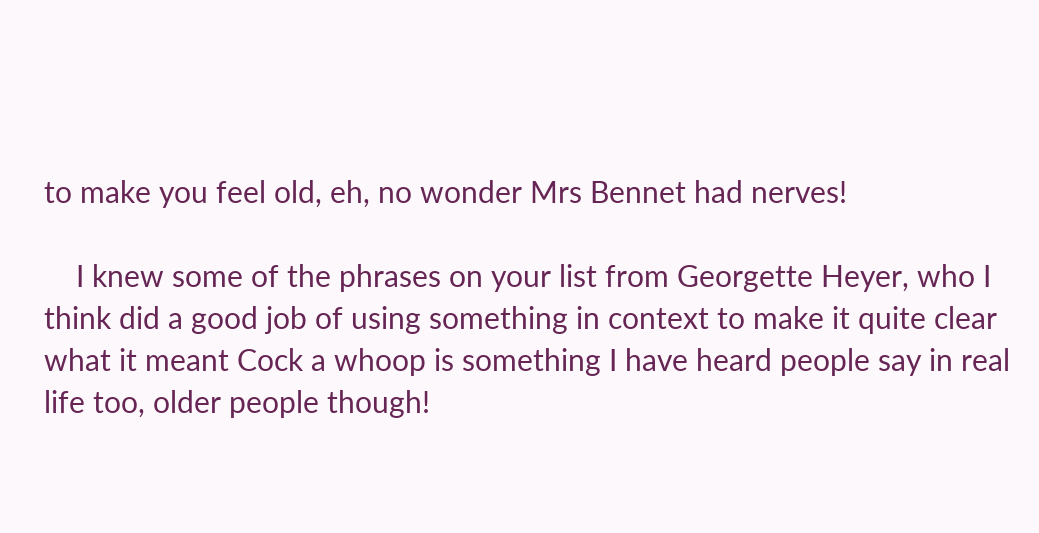to make you feel old, eh, no wonder Mrs Bennet had nerves!

    I knew some of the phrases on your list from Georgette Heyer, who I think did a good job of using something in context to make it quite clear what it meant Cock a whoop is something I have heard people say in real life too, older people though!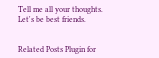Tell me all your thoughts.
Let's be best friends.


Related Posts Plugin for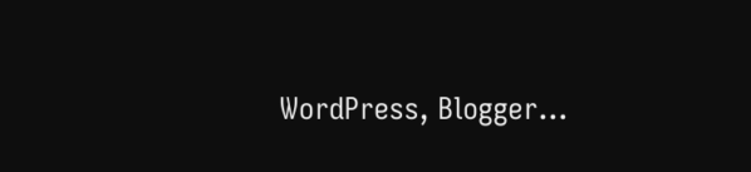WordPress, Blogger...